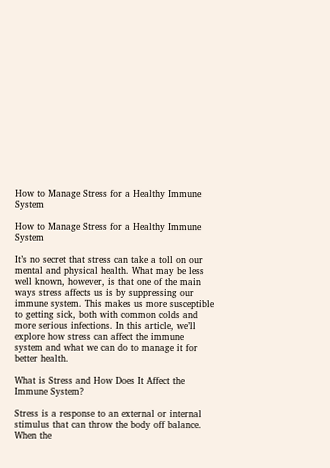How to Manage Stress for a Healthy Immune System

How to Manage Stress for a Healthy Immune System

It’s no secret that stress can take a toll on our mental and physical health. What may be less well known, however, is that one of the main ways stress affects us is by suppressing our immune system. This makes us more susceptible to getting sick, both with common colds and more serious infections. In this article, we’ll explore how stress can affect the immune system and what we can do to manage it for better health.

What is Stress and How Does It Affect the Immune System?

Stress is a response to an external or internal stimulus that can throw the body off balance. When the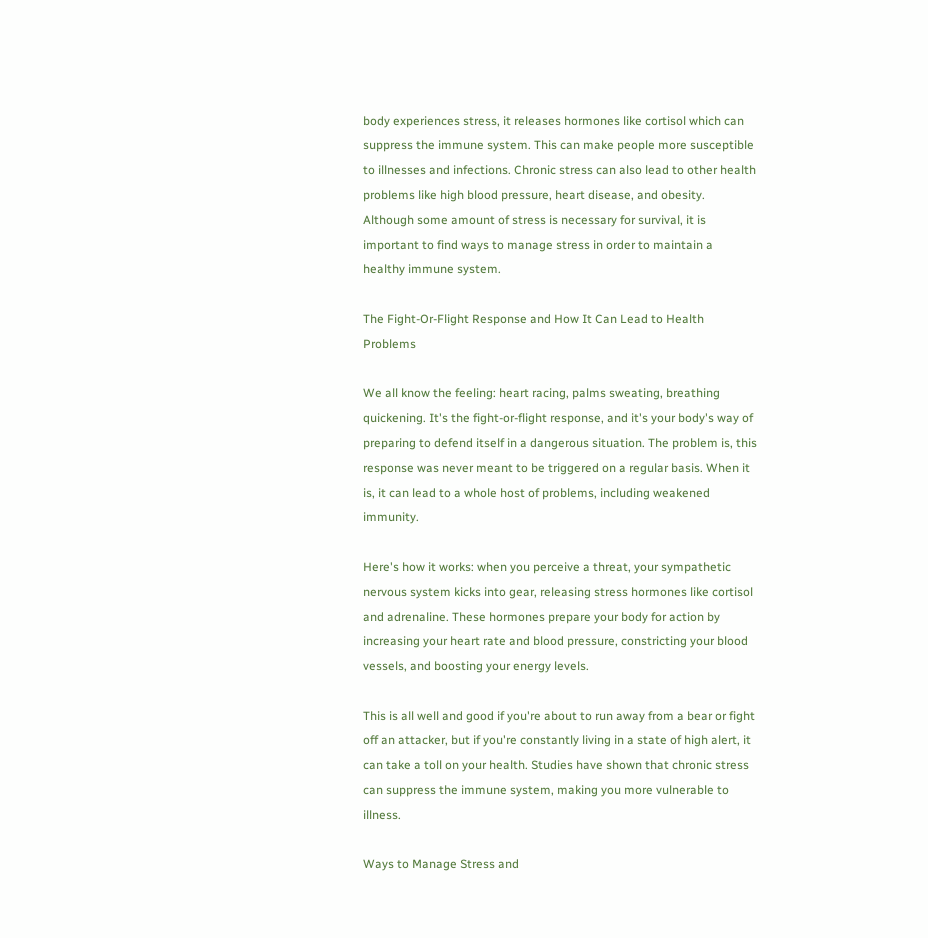body experiences stress, it releases hormones like cortisol which can suppress the immune system. This can make people more susceptible to illnesses and infections. Chronic stress can also lead to other health problems like high blood pressure, heart disease, and obesity. Although some amount of stress is necessary for survival, it is important to find ways to manage stress in order to maintain a healthy immune system.

The Fight-Or-Flight Response and How It Can Lead to Health Problems

We all know the feeling: heart racing, palms sweating, breathing quickening. It's the fight-or-flight response, and it's your body's way of preparing to defend itself in a dangerous situation. The problem is, this response was never meant to be triggered on a regular basis. When it is, it can lead to a whole host of problems, including weakened immunity.

Here's how it works: when you perceive a threat, your sympathetic nervous system kicks into gear, releasing stress hormones like cortisol and adrenaline. These hormones prepare your body for action by increasing your heart rate and blood pressure, constricting your blood vessels, and boosting your energy levels.

This is all well and good if you're about to run away from a bear or fight off an attacker, but if you're constantly living in a state of high alert, it can take a toll on your health. Studies have shown that chronic stress can suppress the immune system, making you more vulnerable to illness.

Ways to Manage Stress and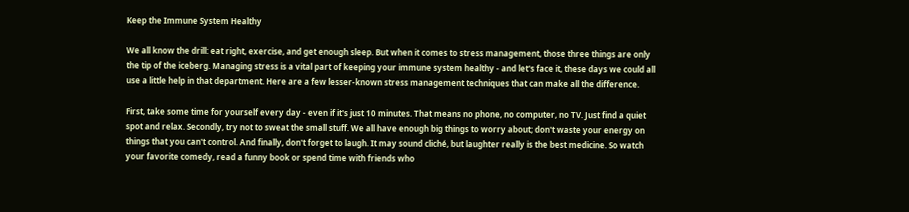Keep the Immune System Healthy

We all know the drill: eat right, exercise, and get enough sleep. But when it comes to stress management, those three things are only the tip of the iceberg. Managing stress is a vital part of keeping your immune system healthy - and let's face it, these days we could all use a little help in that department. Here are a few lesser-known stress management techniques that can make all the difference.

First, take some time for yourself every day - even if it's just 10 minutes. That means no phone, no computer, no TV. Just find a quiet spot and relax. Secondly, try not to sweat the small stuff. We all have enough big things to worry about; don't waste your energy on things that you can't control. And finally, don't forget to laugh. It may sound cliché, but laughter really is the best medicine. So watch your favorite comedy, read a funny book or spend time with friends who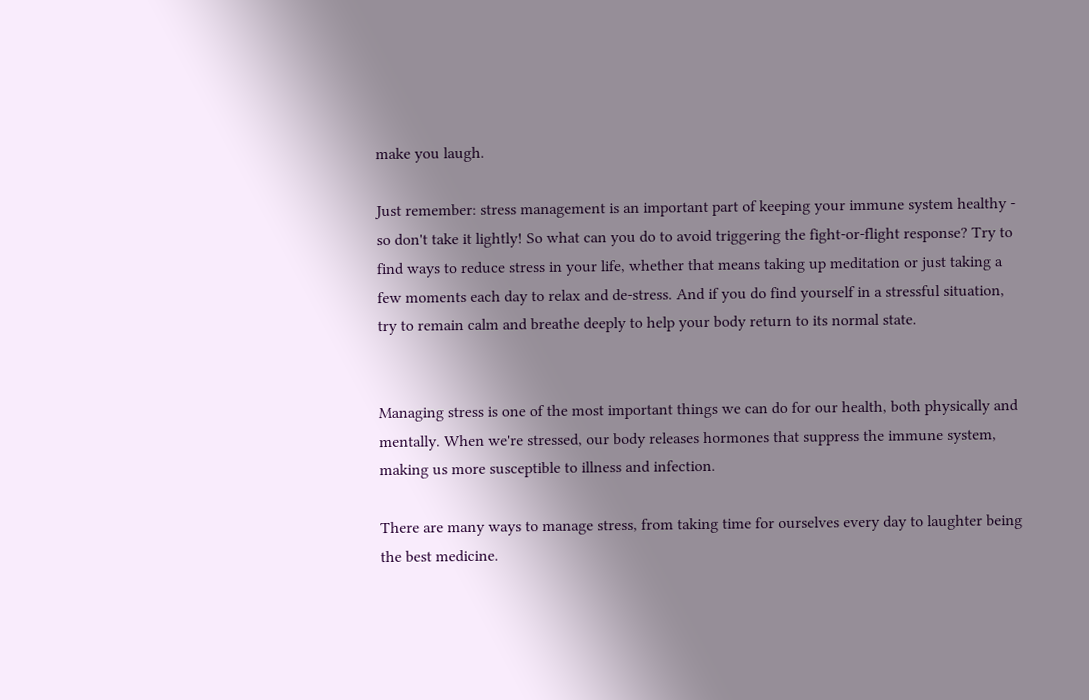make you laugh.

Just remember: stress management is an important part of keeping your immune system healthy - so don't take it lightly! So what can you do to avoid triggering the fight-or-flight response? Try to find ways to reduce stress in your life, whether that means taking up meditation or just taking a few moments each day to relax and de-stress. And if you do find yourself in a stressful situation, try to remain calm and breathe deeply to help your body return to its normal state.


Managing stress is one of the most important things we can do for our health, both physically and mentally. When we're stressed, our body releases hormones that suppress the immune system, making us more susceptible to illness and infection.

There are many ways to manage stress, from taking time for ourselves every day to laughter being the best medicine.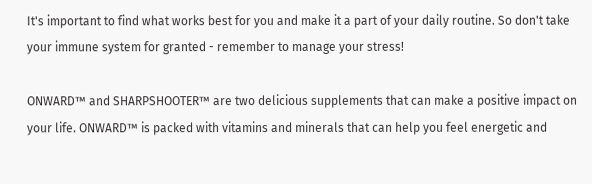It's important to find what works best for you and make it a part of your daily routine. So don't take your immune system for granted - remember to manage your stress!

ONWARD™ and SHARPSHOOTER™ are two delicious supplements that can make a positive impact on your life. ONWARD™ is packed with vitamins and minerals that can help you feel energetic and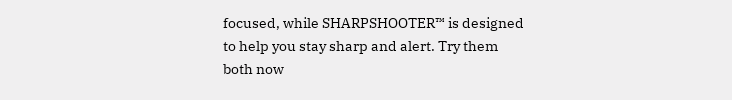focused, while SHARPSHOOTER™ is designed to help you stay sharp and alert. Try them both now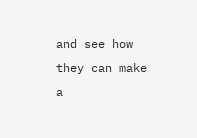and see how they can make a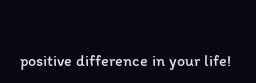positive difference in your life!